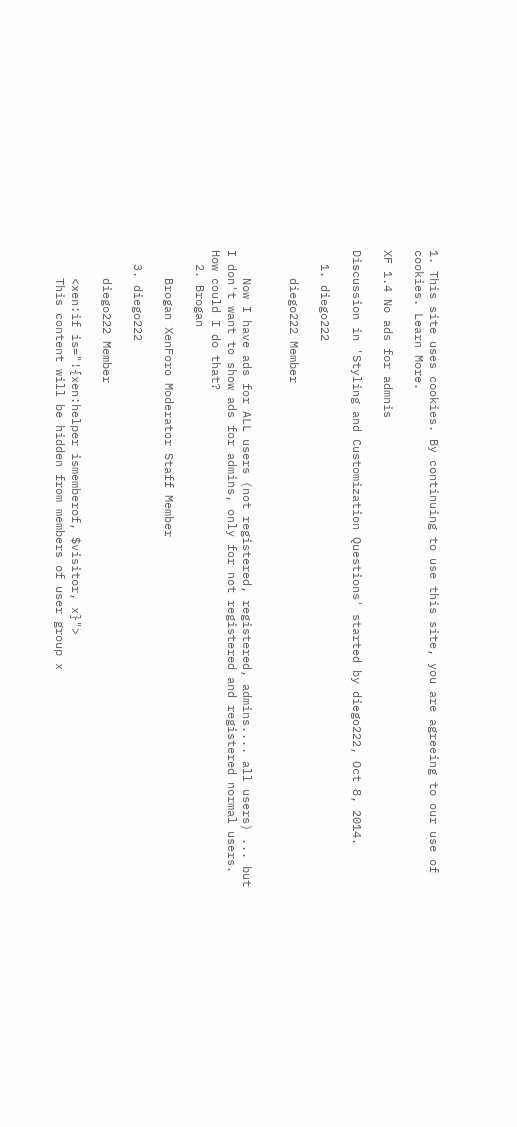1. This site uses cookies. By continuing to use this site, you are agreeing to our use of cookies. Learn More.

XF 1.4 No ads for admnis

Discussion in 'Styling and Customization Questions' started by diego222, Oct 8, 2014.

  1. diego222

    diego222 Member


    Now I have ads for ALL users (not registered, registered, admins.... all users) ... but I don't want to show ads for admins, only for not registered and registered normal users. How could I do that?
  2. Brogan

    Brogan XenForo Moderator Staff Member

  3. diego222

    diego222 Member

    <xen:if is="!{xen:helper ismemberof, $visitor, x}">
    This content will be hidden from members of user group x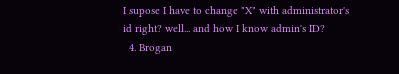I supose I have to change "X" with administrator's id right? well... and how I know admin's ID?
  4. Brogan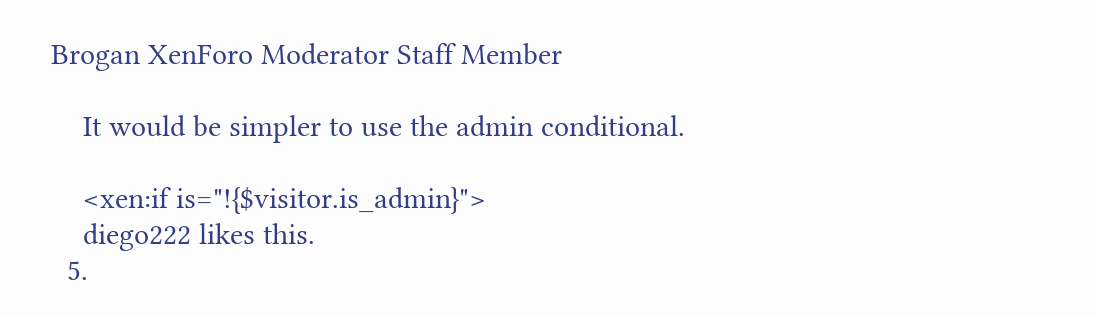Brogan XenForo Moderator Staff Member

    It would be simpler to use the admin conditional.

    <xen:if is="!{$visitor.is_admin}">
    diego222 likes this.
  5.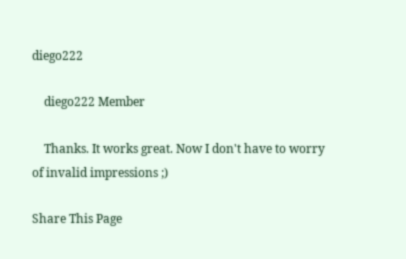diego222

    diego222 Member

    Thanks. It works great. Now I don't have to worry of invalid impressions ;)

Share This Page